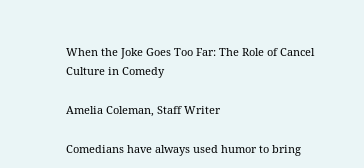When the Joke Goes Too Far: The Role of Cancel Culture in Comedy

Amelia Coleman, Staff Writer

Comedians have always used humor to bring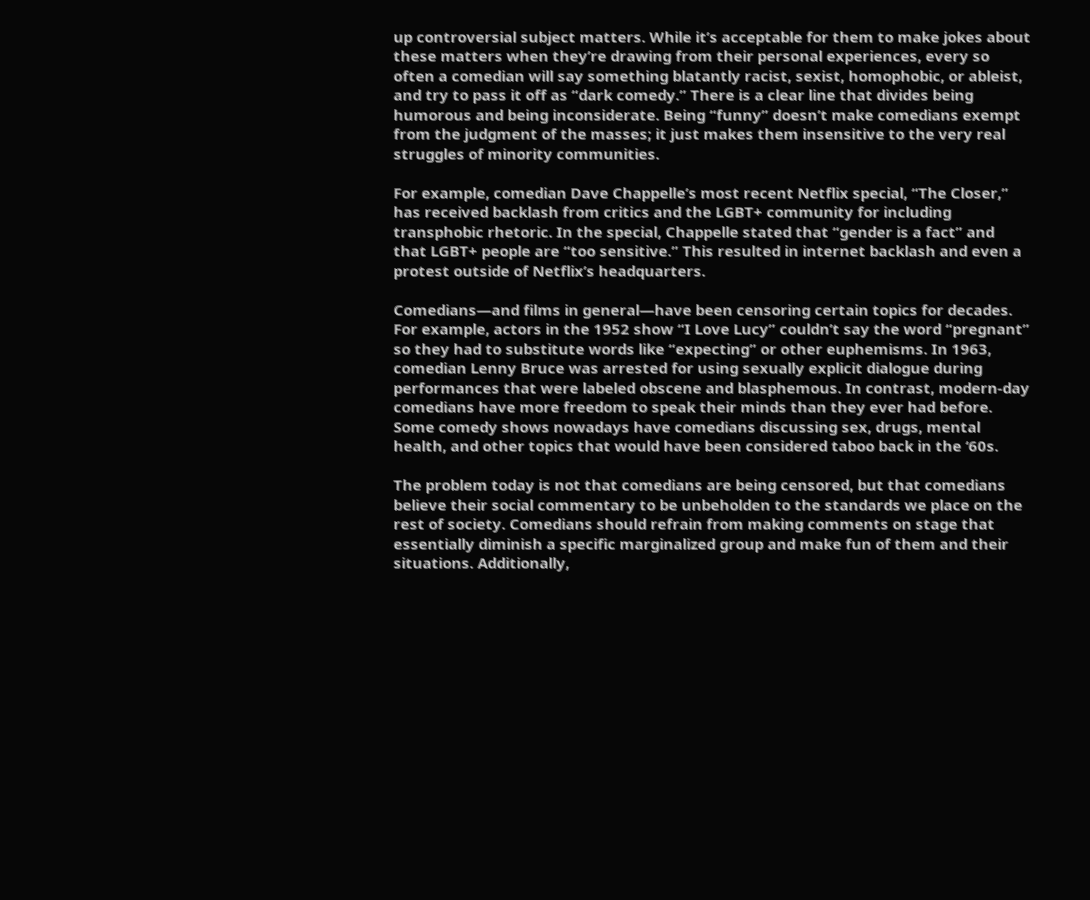up controversial subject matters. While it’s acceptable for them to make jokes about these matters when they’re drawing from their personal experiences, every so often a comedian will say something blatantly racist, sexist, homophobic, or ableist, and try to pass it off as “dark comedy.” There is a clear line that divides being humorous and being inconsiderate. Being “funny” doesn’t make comedians exempt from the judgment of the masses; it just makes them insensitive to the very real struggles of minority communities.

For example, comedian Dave Chappelle’s most recent Netflix special, “The Closer,” has received backlash from critics and the LGBT+ community for including transphobic rhetoric. In the special, Chappelle stated that “gender is a fact” and that LGBT+ people are “too sensitive.” This resulted in internet backlash and even a protest outside of Netflix’s headquarters.

Comedians—and films in general—have been censoring certain topics for decades. For example, actors in the 1952 show “I Love Lucy” couldn’t say the word “pregnant” so they had to substitute words like “expecting” or other euphemisms. In 1963, comedian Lenny Bruce was arrested for using sexually explicit dialogue during performances that were labeled obscene and blasphemous. In contrast, modern-day comedians have more freedom to speak their minds than they ever had before. Some comedy shows nowadays have comedians discussing sex, drugs, mental health, and other topics that would have been considered taboo back in the ‘60s.

The problem today is not that comedians are being censored, but that comedians believe their social commentary to be unbeholden to the standards we place on the rest of society. Comedians should refrain from making comments on stage that essentially diminish a specific marginalized group and make fun of them and their situations. Additionally,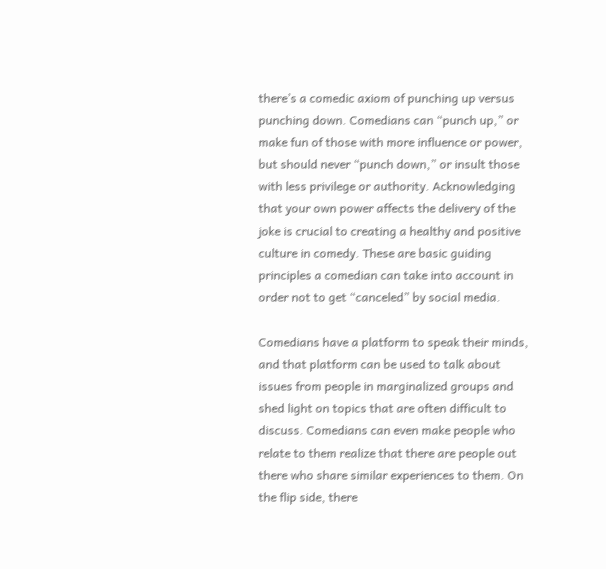there’s a comedic axiom of punching up versus punching down. Comedians can “punch up,” or make fun of those with more influence or power, but should never “punch down,” or insult those with less privilege or authority. Acknowledging that your own power affects the delivery of the joke is crucial to creating a healthy and positive culture in comedy. These are basic guiding principles a comedian can take into account in order not to get “canceled” by social media.

Comedians have a platform to speak their minds, and that platform can be used to talk about issues from people in marginalized groups and shed light on topics that are often difficult to discuss. Comedians can even make people who relate to them realize that there are people out there who share similar experiences to them. On the flip side, there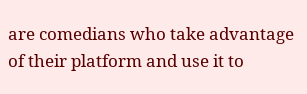are comedians who take advantage of their platform and use it to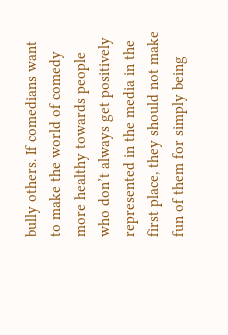bully others. If comedians want to make the world of comedy more healthy towards people who don’t always get positively represented in the media in the first place, they should not make fun of them for simply being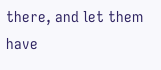there, and let them have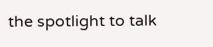the spotlight to talk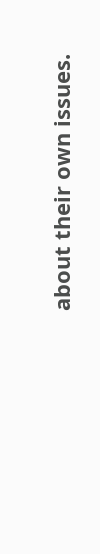about their own issues.